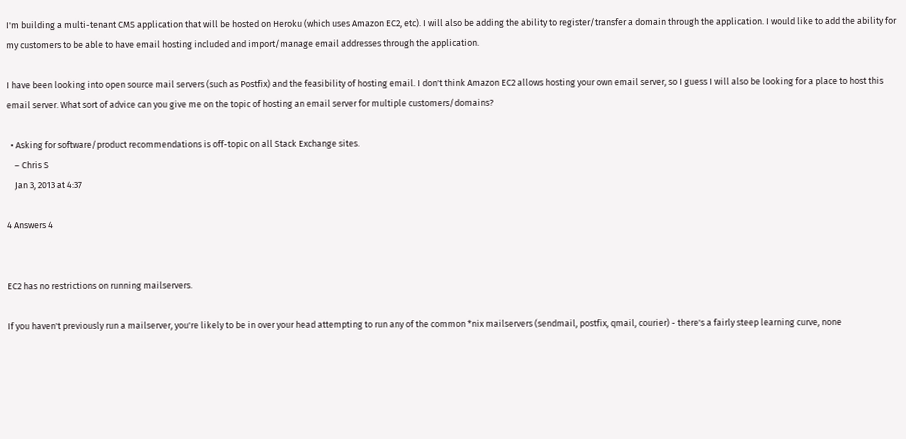I'm building a multi-tenant CMS application that will be hosted on Heroku (which uses Amazon EC2, etc). I will also be adding the ability to register/transfer a domain through the application. I would like to add the ability for my customers to be able to have email hosting included and import/manage email addresses through the application.

I have been looking into open source mail servers (such as Postfix) and the feasibility of hosting email. I don't think Amazon EC2 allows hosting your own email server, so I guess I will also be looking for a place to host this email server. What sort of advice can you give me on the topic of hosting an email server for multiple customers/domains?

  • Asking for software/product recommendations is off-topic on all Stack Exchange sites.
    – Chris S
    Jan 3, 2013 at 4:37

4 Answers 4


EC2 has no restrictions on running mailservers.

If you haven't previously run a mailserver, you're likely to be in over your head attempting to run any of the common *nix mailservers (sendmail, postfix, qmail, courier) - there's a fairly steep learning curve, none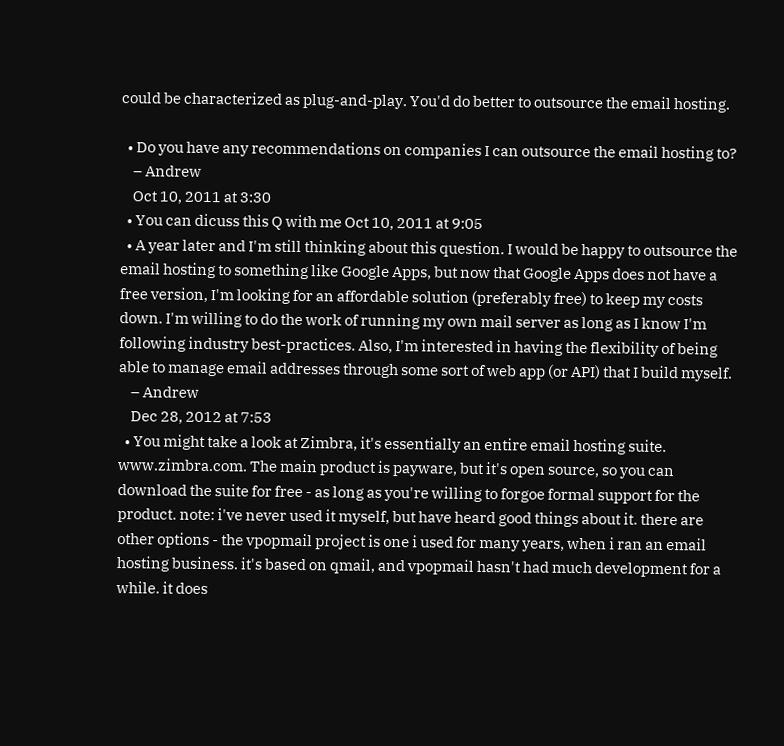could be characterized as plug-and-play. You'd do better to outsource the email hosting.

  • Do you have any recommendations on companies I can outsource the email hosting to?
    – Andrew
    Oct 10, 2011 at 3:30
  • You can dicuss this Q with me Oct 10, 2011 at 9:05
  • A year later and I'm still thinking about this question. I would be happy to outsource the email hosting to something like Google Apps, but now that Google Apps does not have a free version, I'm looking for an affordable solution (preferably free) to keep my costs down. I'm willing to do the work of running my own mail server as long as I know I'm following industry best-practices. Also, I'm interested in having the flexibility of being able to manage email addresses through some sort of web app (or API) that I build myself.
    – Andrew
    Dec 28, 2012 at 7:53
  • You might take a look at Zimbra, it's essentially an entire email hosting suite. www.zimbra.com. The main product is payware, but it's open source, so you can download the suite for free - as long as you're willing to forgoe formal support for the product. note: i've never used it myself, but have heard good things about it. there are other options - the vpopmail project is one i used for many years, when i ran an email hosting business. it's based on qmail, and vpopmail hasn't had much development for a while. it does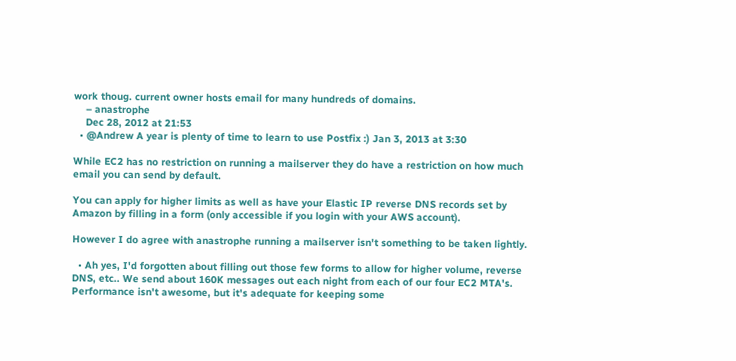work thoug. current owner hosts email for many hundreds of domains.
    – anastrophe
    Dec 28, 2012 at 21:53
  • @Andrew A year is plenty of time to learn to use Postfix :) Jan 3, 2013 at 3:30

While EC2 has no restriction on running a mailserver they do have a restriction on how much email you can send by default.

You can apply for higher limits as well as have your Elastic IP reverse DNS records set by Amazon by filling in a form (only accessible if you login with your AWS account).

However I do agree with anastrophe running a mailserver isn't something to be taken lightly.

  • Ah yes, I'd forgotten about filling out those few forms to allow for higher volume, reverse DNS, etc.. We send about 160K messages out each night from each of our four EC2 MTA's. Performance isn't awesome, but it's adequate for keeping some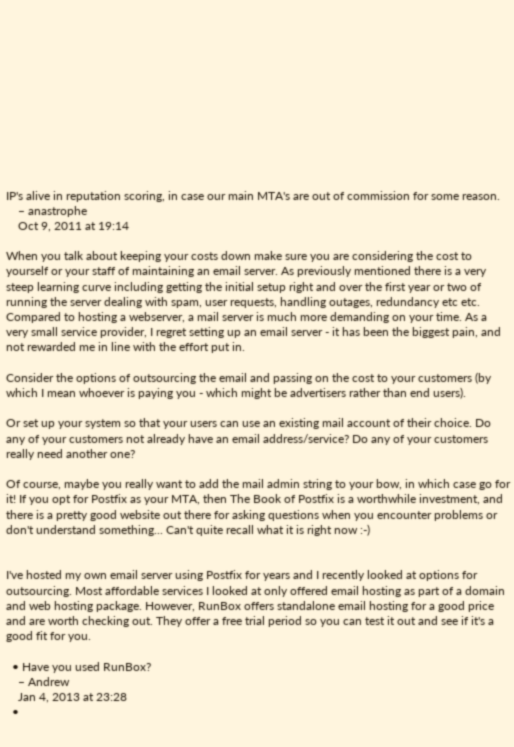IP's alive in reputation scoring, in case our main MTA's are out of commission for some reason.
    – anastrophe
    Oct 9, 2011 at 19:14

When you talk about keeping your costs down make sure you are considering the cost to yourself or your staff of maintaining an email server. As previously mentioned there is a very steep learning curve including getting the initial setup right and over the first year or two of running the server dealing with spam, user requests, handling outages, redundancy etc etc. Compared to hosting a webserver, a mail server is much more demanding on your time. As a very small service provider, I regret setting up an email server - it has been the biggest pain, and not rewarded me in line with the effort put in.

Consider the options of outsourcing the email and passing on the cost to your customers (by which I mean whoever is paying you - which might be advertisers rather than end users).

Or set up your system so that your users can use an existing mail account of their choice. Do any of your customers not already have an email address/service? Do any of your customers really need another one?

Of course, maybe you really want to add the mail admin string to your bow, in which case go for it! If you opt for Postfix as your MTA, then The Book of Postfix is a worthwhile investment, and there is a pretty good website out there for asking questions when you encounter problems or don't understand something... Can't quite recall what it is right now :-)


I've hosted my own email server using Postfix for years and I recently looked at options for outsourcing. Most affordable services I looked at only offered email hosting as part of a domain and web hosting package. However, RunBox offers standalone email hosting for a good price and are worth checking out. They offer a free trial period so you can test it out and see if it's a good fit for you.

  • Have you used RunBox?
    – Andrew
    Jan 4, 2013 at 23:28
  •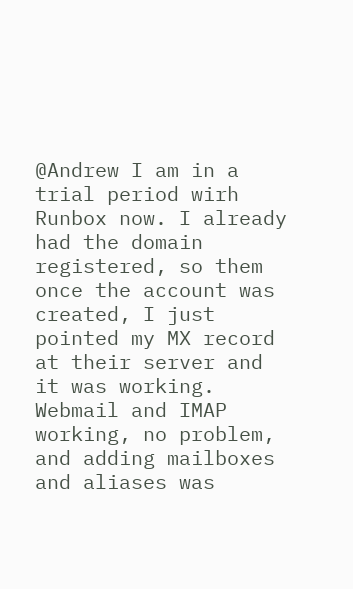@Andrew I am in a trial period wirh Runbox now. I already had the domain registered, so them once the account was created, I just pointed my MX record at their server and it was working. Webmail and IMAP working, no problem, and adding mailboxes and aliases was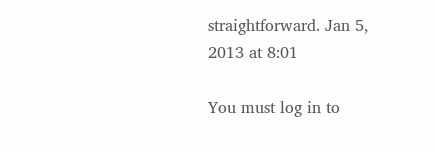straightforward. Jan 5, 2013 at 8:01

You must log in to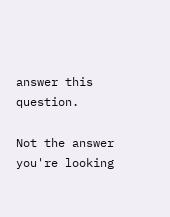answer this question.

Not the answer you're looking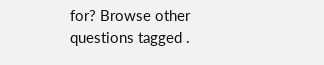for? Browse other questions tagged .